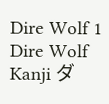Dire Wolf 1
Dire Wolf
Kanji ダ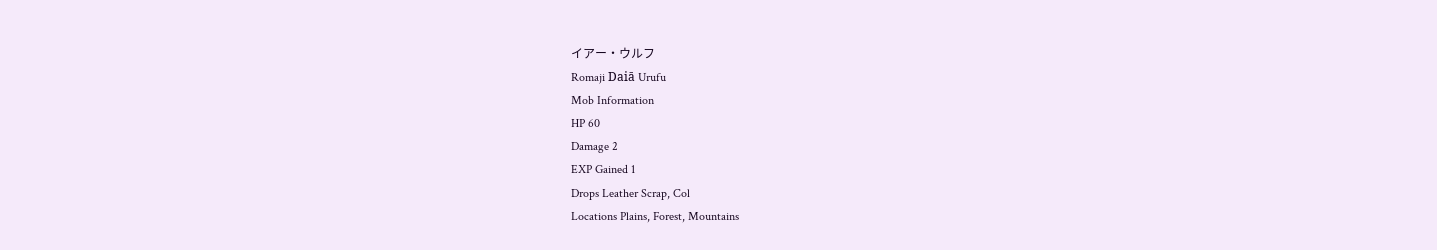イアー・ウルフ
Romaji Daiā Urufu
Mob Information
HP 60
Damage 2
EXP Gained 1
Drops Leather Scrap, Col
Locations Plains, Forest, Mountains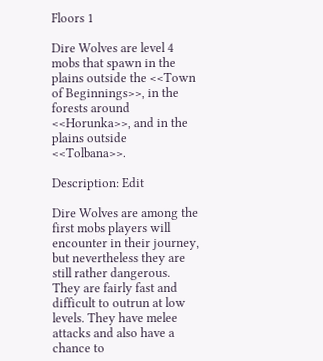Floors 1

Dire Wolves are level 4 mobs that spawn in the plains outside the <<Town of Beginnings>>, in the forests around <<Horunka>>, and in the plains outside <<Tolbana>>.

Description: Edit

Dire Wolves are among the first mobs players will encounter in their journey, but nevertheless they are still rather dangerous. They are fairly fast and difficult to outrun at low levels. They have melee attacks and also have a chance to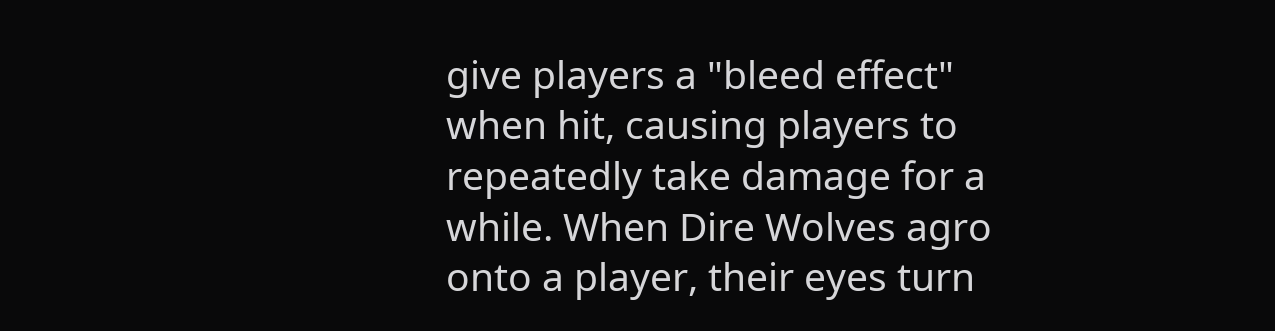give players a "bleed effect" when hit, causing players to repeatedly take damage for a while. When Dire Wolves agro onto a player, their eyes turn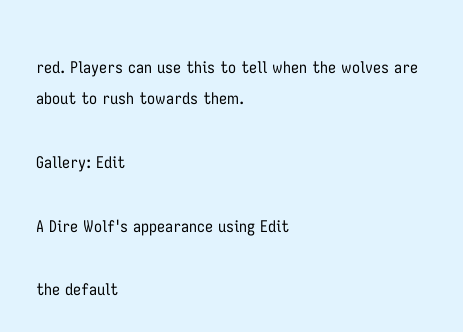red. Players can use this to tell when the wolves are about to rush towards them.

Gallery: Edit

A Dire Wolf's appearance using Edit

the default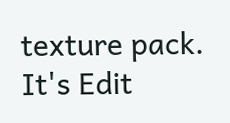texture pack. It's Edit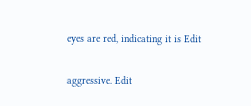eyes are red, indicating it is Edit

aggressive. Edit